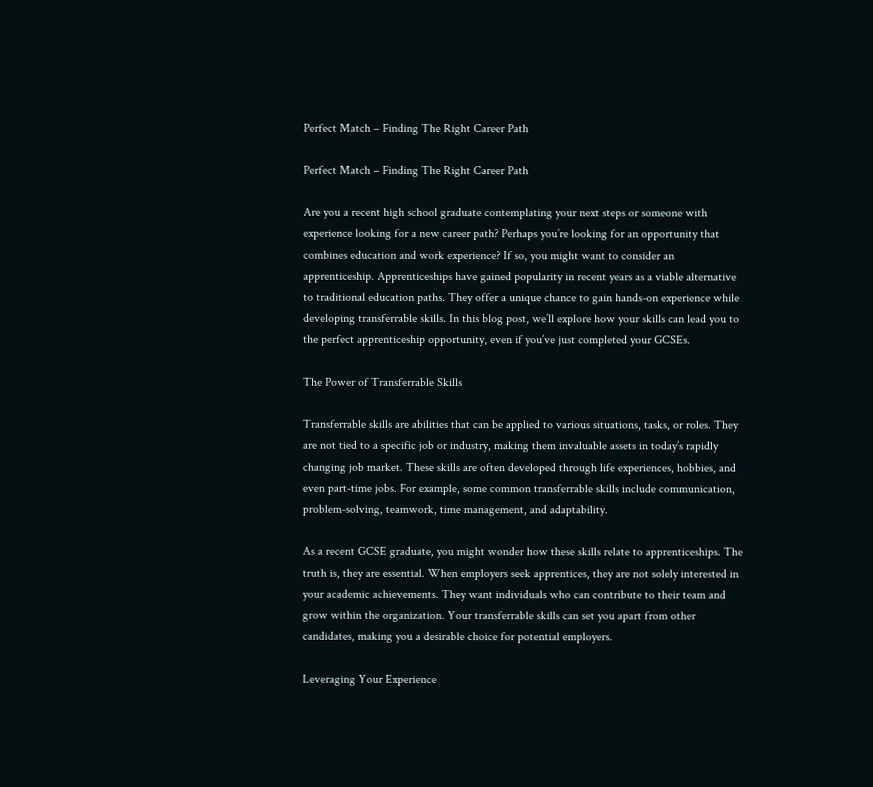Perfect Match – Finding The Right Career Path

Perfect Match – Finding The Right Career Path

Are you a recent high school graduate contemplating your next steps or someone with experience looking for a new career path? Perhaps you’re looking for an opportunity that combines education and work experience? If so, you might want to consider an apprenticeship. Apprenticeships have gained popularity in recent years as a viable alternative to traditional education paths. They offer a unique chance to gain hands-on experience while developing transferrable skills. In this blog post, we’ll explore how your skills can lead you to the perfect apprenticeship opportunity, even if you’ve just completed your GCSEs.

The Power of Transferrable Skills

Transferrable skills are abilities that can be applied to various situations, tasks, or roles. They are not tied to a specific job or industry, making them invaluable assets in today’s rapidly changing job market. These skills are often developed through life experiences, hobbies, and even part-time jobs. For example, some common transferrable skills include communication, problem-solving, teamwork, time management, and adaptability.

As a recent GCSE graduate, you might wonder how these skills relate to apprenticeships. The truth is, they are essential. When employers seek apprentices, they are not solely interested in your academic achievements. They want individuals who can contribute to their team and grow within the organization. Your transferrable skills can set you apart from other candidates, making you a desirable choice for potential employers.

Leveraging Your Experience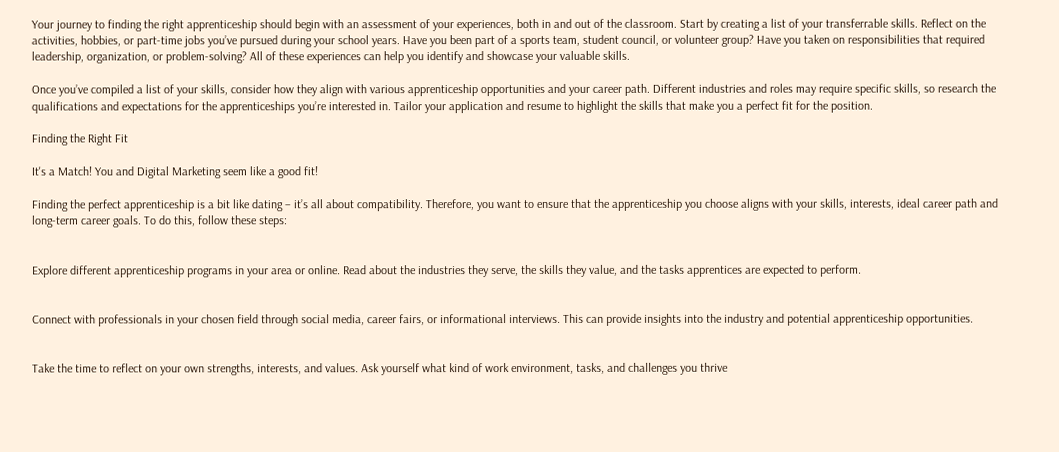Your journey to finding the right apprenticeship should begin with an assessment of your experiences, both in and out of the classroom. Start by creating a list of your transferrable skills. Reflect on the activities, hobbies, or part-time jobs you’ve pursued during your school years. Have you been part of a sports team, student council, or volunteer group? Have you taken on responsibilities that required leadership, organization, or problem-solving? All of these experiences can help you identify and showcase your valuable skills.

Once you’ve compiled a list of your skills, consider how they align with various apprenticeship opportunities and your career path. Different industries and roles may require specific skills, so research the qualifications and expectations for the apprenticeships you’re interested in. Tailor your application and resume to highlight the skills that make you a perfect fit for the position.

Finding the Right Fit

It's a Match! You and Digital Marketing seem like a good fit!

Finding the perfect apprenticeship is a bit like dating – it’s all about compatibility. Therefore, you want to ensure that the apprenticeship you choose aligns with your skills, interests, ideal career path and long-term career goals. To do this, follow these steps:


Explore different apprenticeship programs in your area or online. Read about the industries they serve, the skills they value, and the tasks apprentices are expected to perform.


Connect with professionals in your chosen field through social media, career fairs, or informational interviews. This can provide insights into the industry and potential apprenticeship opportunities.


Take the time to reflect on your own strengths, interests, and values. Ask yourself what kind of work environment, tasks, and challenges you thrive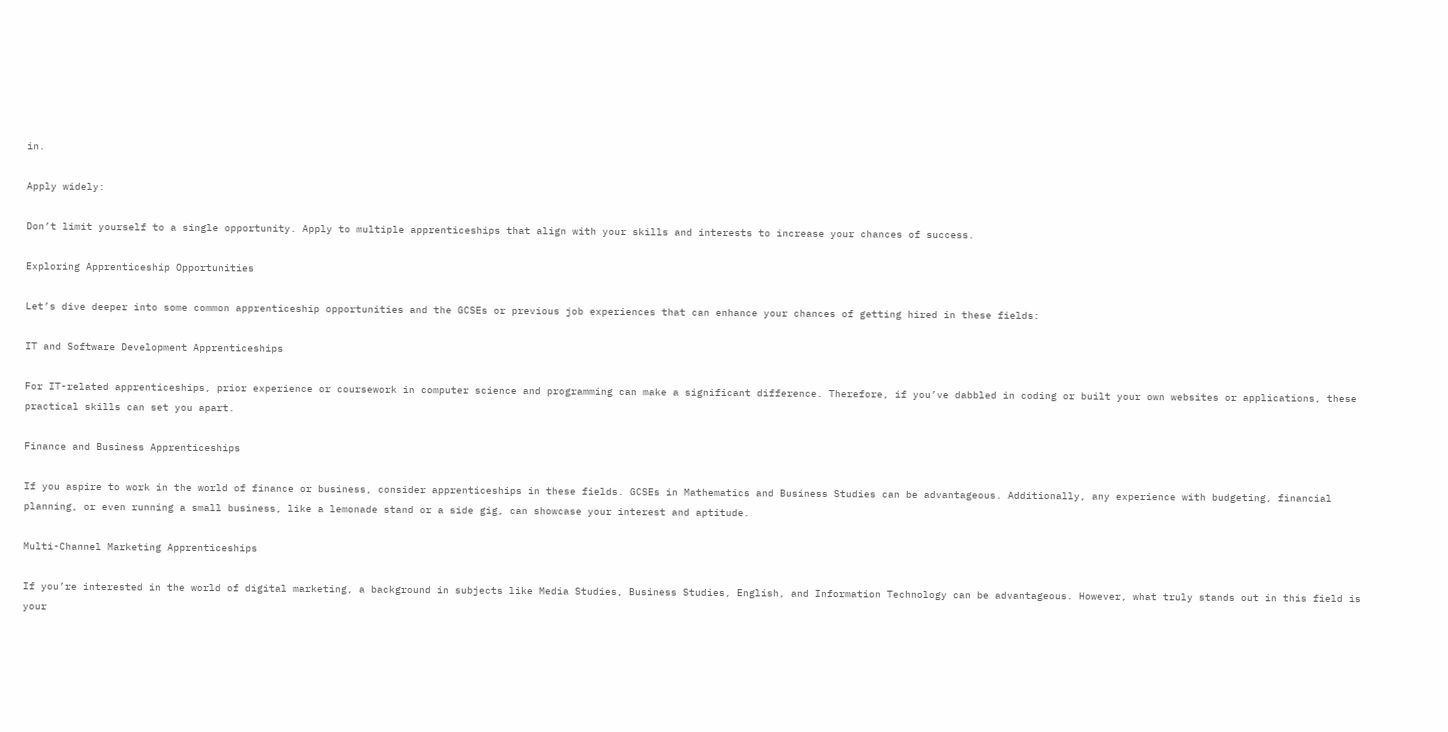in.

Apply widely:

Don’t limit yourself to a single opportunity. Apply to multiple apprenticeships that align with your skills and interests to increase your chances of success.

Exploring Apprenticeship Opportunities

Let’s dive deeper into some common apprenticeship opportunities and the GCSEs or previous job experiences that can enhance your chances of getting hired in these fields:

IT and Software Development Apprenticeships

For IT-related apprenticeships, prior experience or coursework in computer science and programming can make a significant difference. Therefore, if you’ve dabbled in coding or built your own websites or applications, these practical skills can set you apart.

Finance and Business Apprenticeships

If you aspire to work in the world of finance or business, consider apprenticeships in these fields. GCSEs in Mathematics and Business Studies can be advantageous. Additionally, any experience with budgeting, financial planning, or even running a small business, like a lemonade stand or a side gig, can showcase your interest and aptitude.

Multi-Channel Marketing Apprenticeships

If you’re interested in the world of digital marketing, a background in subjects like Media Studies, Business Studies, English, and Information Technology can be advantageous. However, what truly stands out in this field is your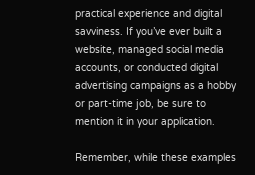practical experience and digital savviness. If you’ve ever built a website, managed social media accounts, or conducted digital advertising campaigns as a hobby or part-time job, be sure to mention it in your application.

Remember, while these examples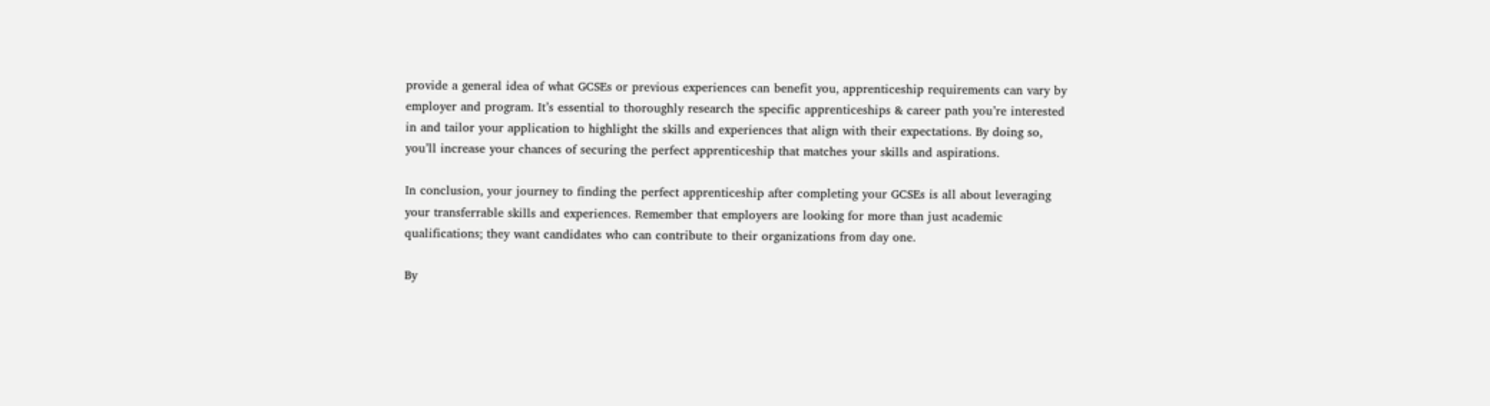provide a general idea of what GCSEs or previous experiences can benefit you, apprenticeship requirements can vary by employer and program. It’s essential to thoroughly research the specific apprenticeships & career path you’re interested in and tailor your application to highlight the skills and experiences that align with their expectations. By doing so, you’ll increase your chances of securing the perfect apprenticeship that matches your skills and aspirations.

In conclusion, your journey to finding the perfect apprenticeship after completing your GCSEs is all about leveraging your transferrable skills and experiences. Remember that employers are looking for more than just academic qualifications; they want candidates who can contribute to their organizations from day one.

By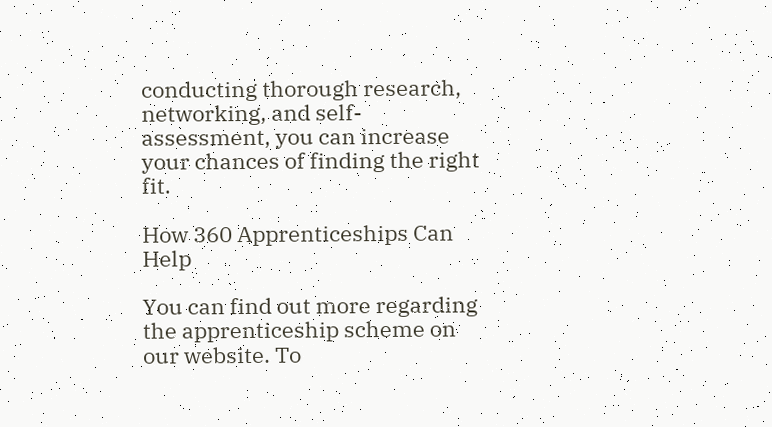conducting thorough research, networking, and self-assessment, you can increase your chances of finding the right fit.

How 360 Apprenticeships Can Help

You can find out more regarding the apprenticeship scheme on our website. To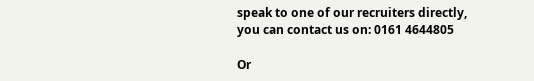speak to one of our recruiters directly, you can contact us on: 0161 4644805

Or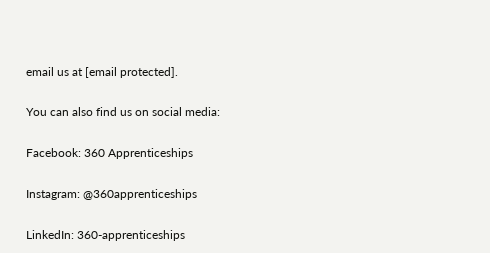email us at [email protected].

You can also find us on social media:

Facebook: 360 Apprenticeships

Instagram: @360apprenticeships

LinkedIn: 360-apprenticeships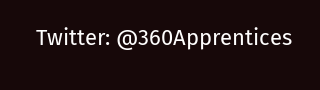Twitter: @360Apprentices